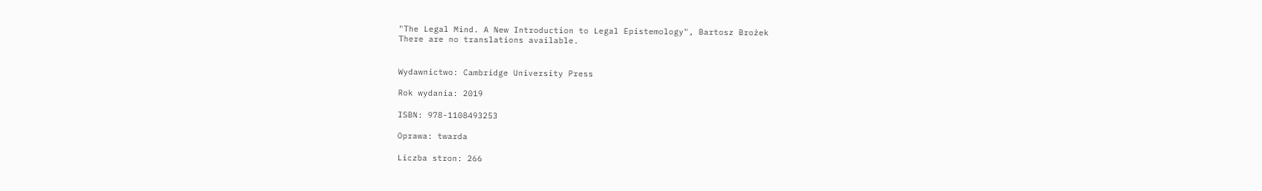"The Legal Mind. A New Introduction to Legal Epistemology", Bartosz Brożek
There are no translations available.


Wydawnictwo: Cambridge University Press

Rok wydania: 2019

ISBN: 978-1108493253

Oprawa: twarda

Liczba stron: 266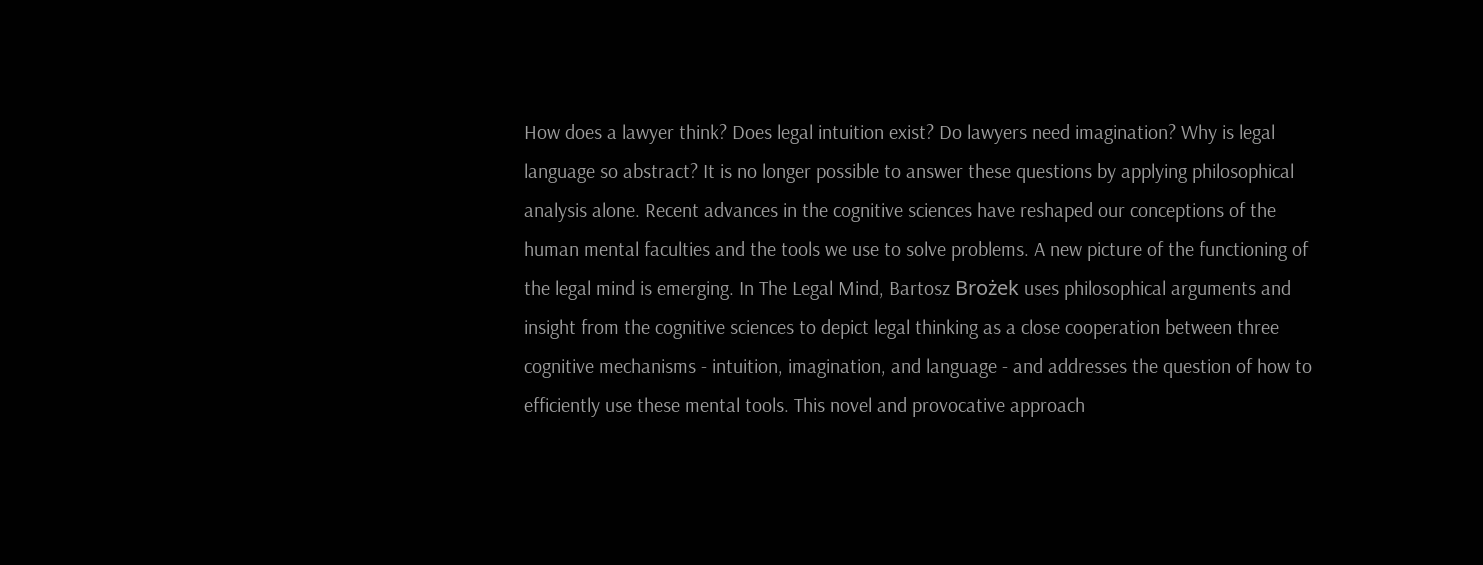How does a lawyer think? Does legal intuition exist? Do lawyers need imagination? Why is legal language so abstract? It is no longer possible to answer these questions by applying philosophical analysis alone. Recent advances in the cognitive sciences have reshaped our conceptions of the human mental faculties and the tools we use to solve problems. A new picture of the functioning of the legal mind is emerging. In The Legal Mind, Bartosz Brożek uses philosophical arguments and insight from the cognitive sciences to depict legal thinking as a close cooperation between three cognitive mechanisms - intuition, imagination, and language - and addresses the question of how to efficiently use these mental tools. This novel and provocative approach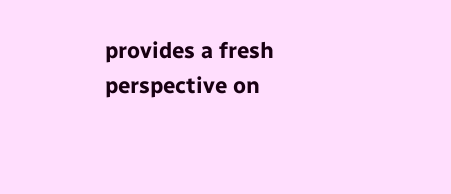provides a fresh perspective on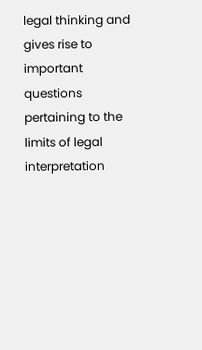legal thinking and gives rise to important questions pertaining to the limits of legal interpretation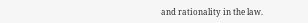and rationality in the law.